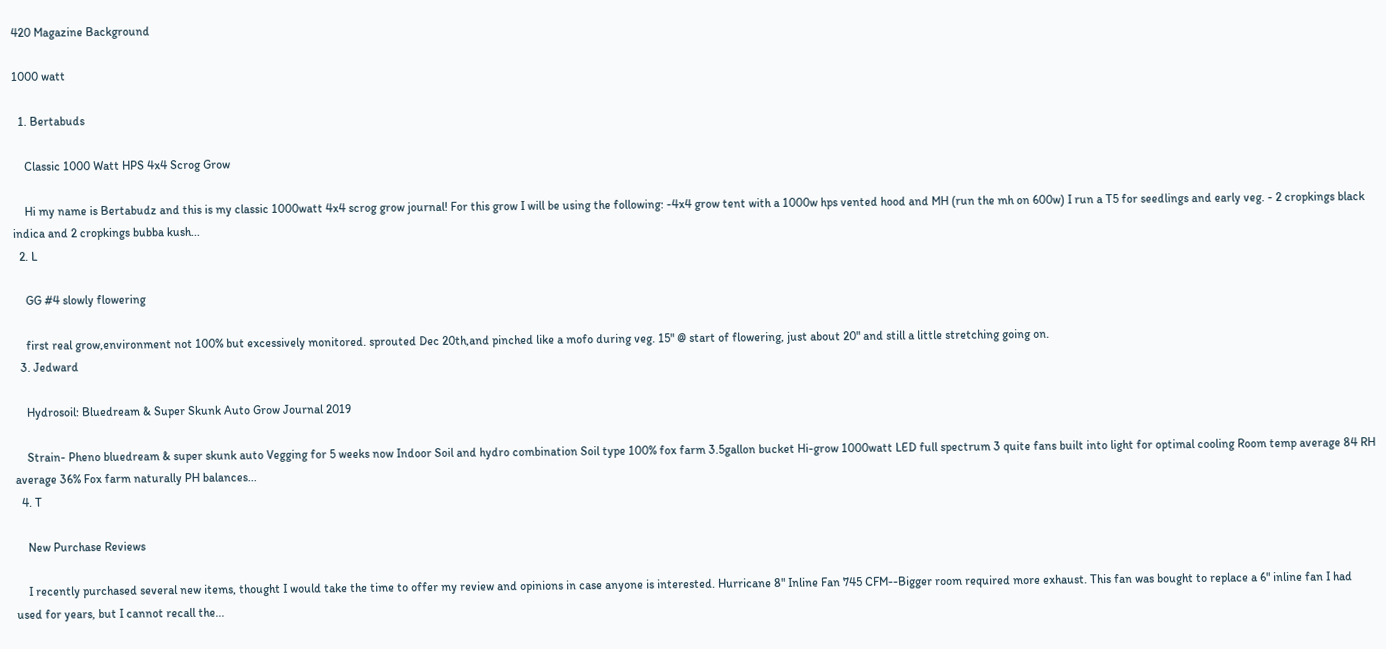420 Magazine Background

1000 watt

  1. Bertabuds

    Classic 1000 Watt HPS 4x4 Scrog Grow

    Hi my name is Bertabudz and this is my classic 1000watt 4x4 scrog grow journal! For this grow I will be using the following: -4x4 grow tent with a 1000w hps vented hood and MH (run the mh on 600w) I run a T5 for seedlings and early veg. - 2 cropkings black indica and 2 cropkings bubba kush...
  2. L

    GG #4 slowly flowering

    first real grow,environment not 100% but excessively monitored. sprouted Dec 20th,and pinched like a mofo during veg. 15" @ start of flowering, just about 20" and still a little stretching going on.
  3. Jedward

    Hydrosoil: Bluedream & Super Skunk Auto Grow Journal 2019

    Strain- Pheno bluedream & super skunk auto Vegging for 5 weeks now Indoor Soil and hydro combination Soil type 100% fox farm 3.5gallon bucket Hi-grow 1000watt LED full spectrum 3 quite fans built into light for optimal cooling Room temp average 84 RH average 36% Fox farm naturally PH balances...
  4. T

    New Purchase Reviews

    I recently purchased several new items, thought I would take the time to offer my review and opinions in case anyone is interested. Hurricane 8" Inline Fan 745 CFM--Bigger room required more exhaust. This fan was bought to replace a 6" inline fan I had used for years, but I cannot recall the...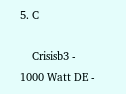5. C

    Crisisb3 - 1000 Watt DE -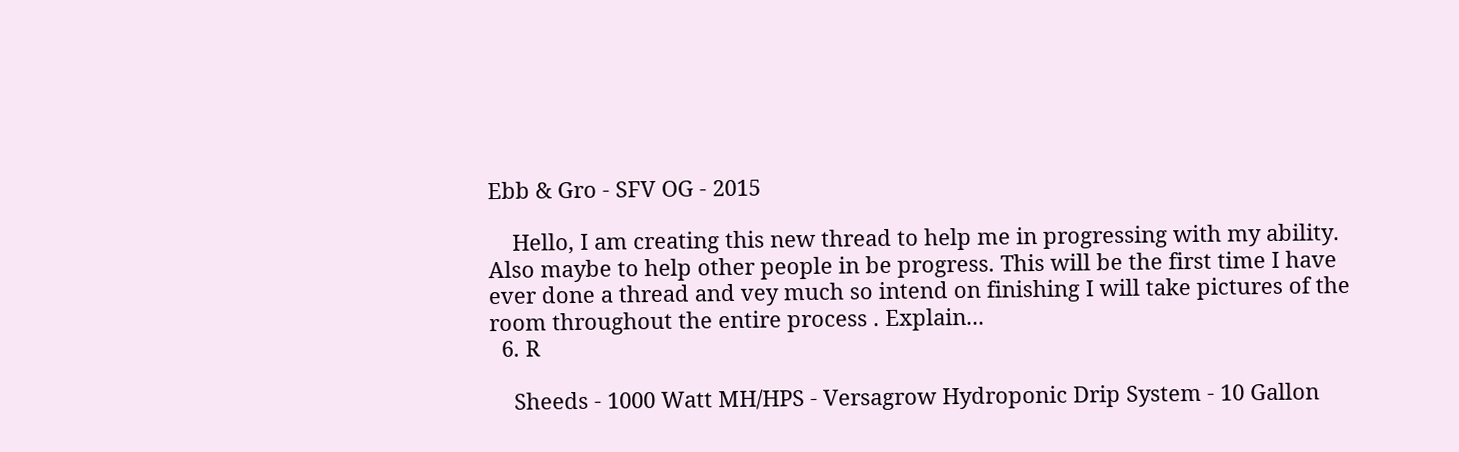Ebb & Gro - SFV OG - 2015

    Hello, I am creating this new thread to help me in progressing with my ability. Also maybe to help other people in be progress. This will be the first time I have ever done a thread and vey much so intend on finishing I will take pictures of the room throughout the entire process . Explain...
  6. R

    Sheeds - 1000 Watt MH/HPS - Versagrow Hydroponic Drip System - 10 Gallon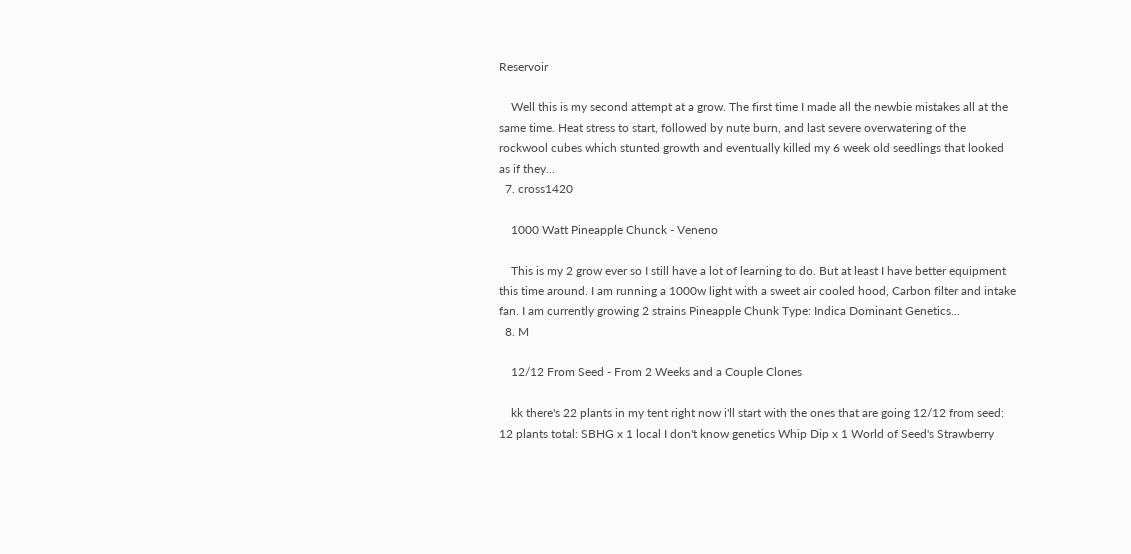Reservoir

    Well this is my second attempt at a grow. The first time I made all the newbie mistakes all at the same time. Heat stress to start, followed by nute burn, and last severe overwatering of the rockwool cubes which stunted growth and eventually killed my 6 week old seedlings that looked as if they...
  7. cross1420

    1000 Watt Pineapple Chunck - Veneno

    This is my 2 grow ever so I still have a lot of learning to do. But at least I have better equipment this time around. I am running a 1000w light with a sweet air cooled hood, Carbon filter and intake fan. I am currently growing 2 strains Pineapple Chunk Type: Indica Dominant Genetics...
  8. M

    12/12 From Seed - From 2 Weeks and a Couple Clones

    kk there's 22 plants in my tent right now i'll start with the ones that are going 12/12 from seed: 12 plants total: SBHG x 1 local I don't know genetics Whip Dip x 1 World of Seed's Strawberry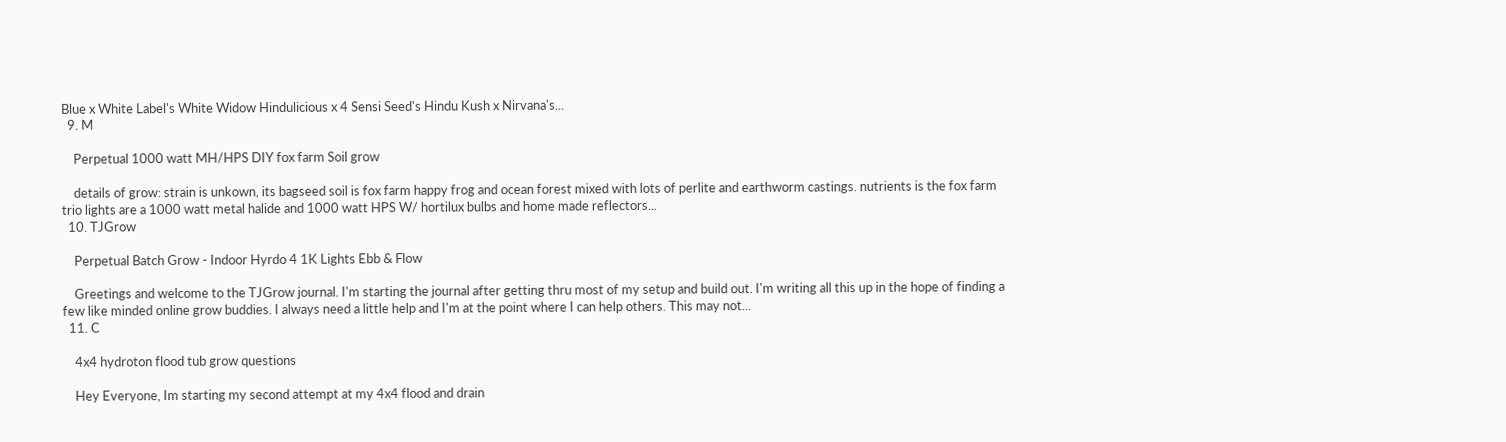Blue x White Label's White Widow Hindulicious x 4 Sensi Seed's Hindu Kush x Nirvana's...
  9. M

    Perpetual 1000 watt MH/HPS DIY fox farm Soil grow

    details of grow: strain is unkown, its bagseed soil is fox farm happy frog and ocean forest mixed with lots of perlite and earthworm castings. nutrients is the fox farm trio lights are a 1000 watt metal halide and 1000 watt HPS W/ hortilux bulbs and home made reflectors...
  10. TJGrow

    Perpetual Batch Grow - Indoor Hyrdo 4 1K Lights Ebb & Flow

    Greetings and welcome to the TJGrow journal. I'm starting the journal after getting thru most of my setup and build out. I'm writing all this up in the hope of finding a few like minded online grow buddies. I always need a little help and I'm at the point where I can help others. This may not...
  11. C

    4x4 hydroton flood tub grow questions

    Hey Everyone, Im starting my second attempt at my 4x4 flood and drain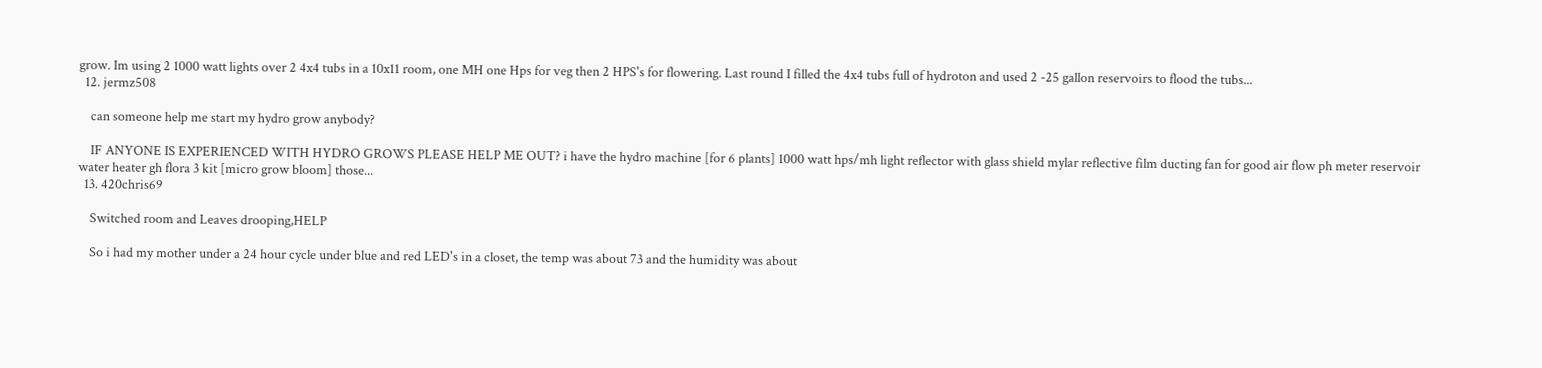grow. Im using 2 1000 watt lights over 2 4x4 tubs in a 10x11 room, one MH one Hps for veg then 2 HPS's for flowering. Last round I filled the 4x4 tubs full of hydroton and used 2 -25 gallon reservoirs to flood the tubs...
  12. jermz508

    can someone help me start my hydro grow anybody?

    IF ANYONE IS EXPERIENCED WITH HYDRO GROWS PLEASE HELP ME OUT? i have the hydro machine [for 6 plants] 1000 watt hps/mh light reflector with glass shield mylar reflective film ducting fan for good air flow ph meter reservoir water heater gh flora 3 kit [micro grow bloom] those...
  13. 420chris69

    Switched room and Leaves drooping,HELP

    So i had my mother under a 24 hour cycle under blue and red LED's in a closet, the temp was about 73 and the humidity was about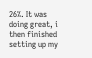26%. It was doing great, i then finished setting up my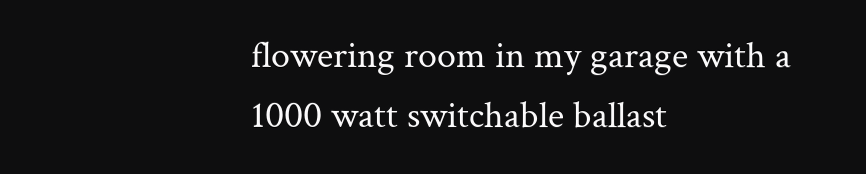flowering room in my garage with a 1000 watt switchable ballast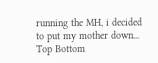running the MH, i decided to put my mother down...
Top Bottom